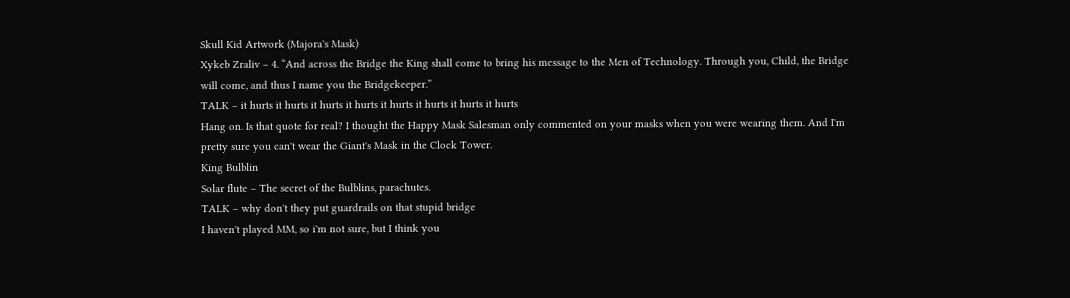Skull Kid Artwork (Majora's Mask)
Xykeb Zraliv – 4. “And across the Bridge the King shall come to bring his message to the Men of Technology. Through you, Child, the Bridge will come, and thus I name you the Bridgekeeper.”
TALK – it hurts it hurts it hurts it hurts it hurts it hurts it hurts it hurts
Hang on. Is that quote for real? I thought the Happy Mask Salesman only commented on your masks when you were wearing them. And I'm pretty sure you can't wear the Giant's Mask in the Clock Tower.
King Bulblin
Solar flute – The secret of the Bulblins, parachutes.
TALK – why don't they put guardrails on that stupid bridge
I haven't played MM, so i'm not sure, but I think you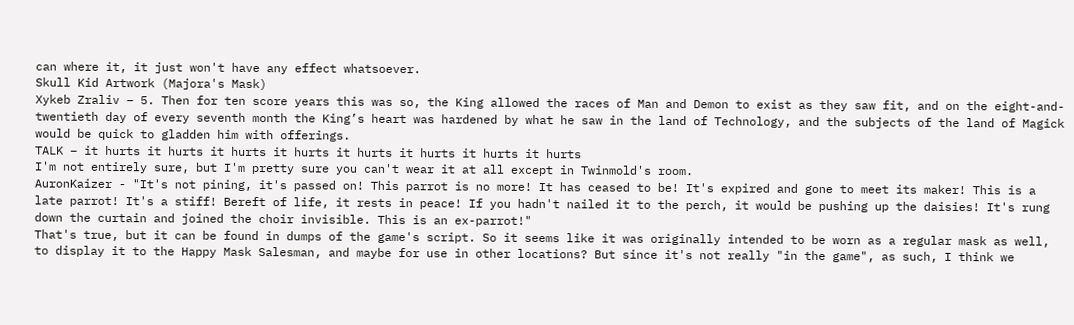can where it, it just won't have any effect whatsoever.
Skull Kid Artwork (Majora's Mask)
Xykeb Zraliv – 5. Then for ten score years this was so, the King allowed the races of Man and Demon to exist as they saw fit, and on the eight-and-twentieth day of every seventh month the King’s heart was hardened by what he saw in the land of Technology, and the subjects of the land of Magick would be quick to gladden him with offerings.
TALK – it hurts it hurts it hurts it hurts it hurts it hurts it hurts it hurts
I'm not entirely sure, but I'm pretty sure you can't wear it at all except in Twinmold's room.
AuronKaizer - "It's not pining, it's passed on! This parrot is no more! It has ceased to be! It's expired and gone to meet its maker! This is a late parrot! It's a stiff! Bereft of life, it rests in peace! If you hadn't nailed it to the perch, it would be pushing up the daisies! It's rung down the curtain and joined the choir invisible. This is an ex-parrot!"
That's true, but it can be found in dumps of the game's script. So it seems like it was originally intended to be worn as a regular mask as well, to display it to the Happy Mask Salesman, and maybe for use in other locations? But since it's not really "in the game", as such, I think we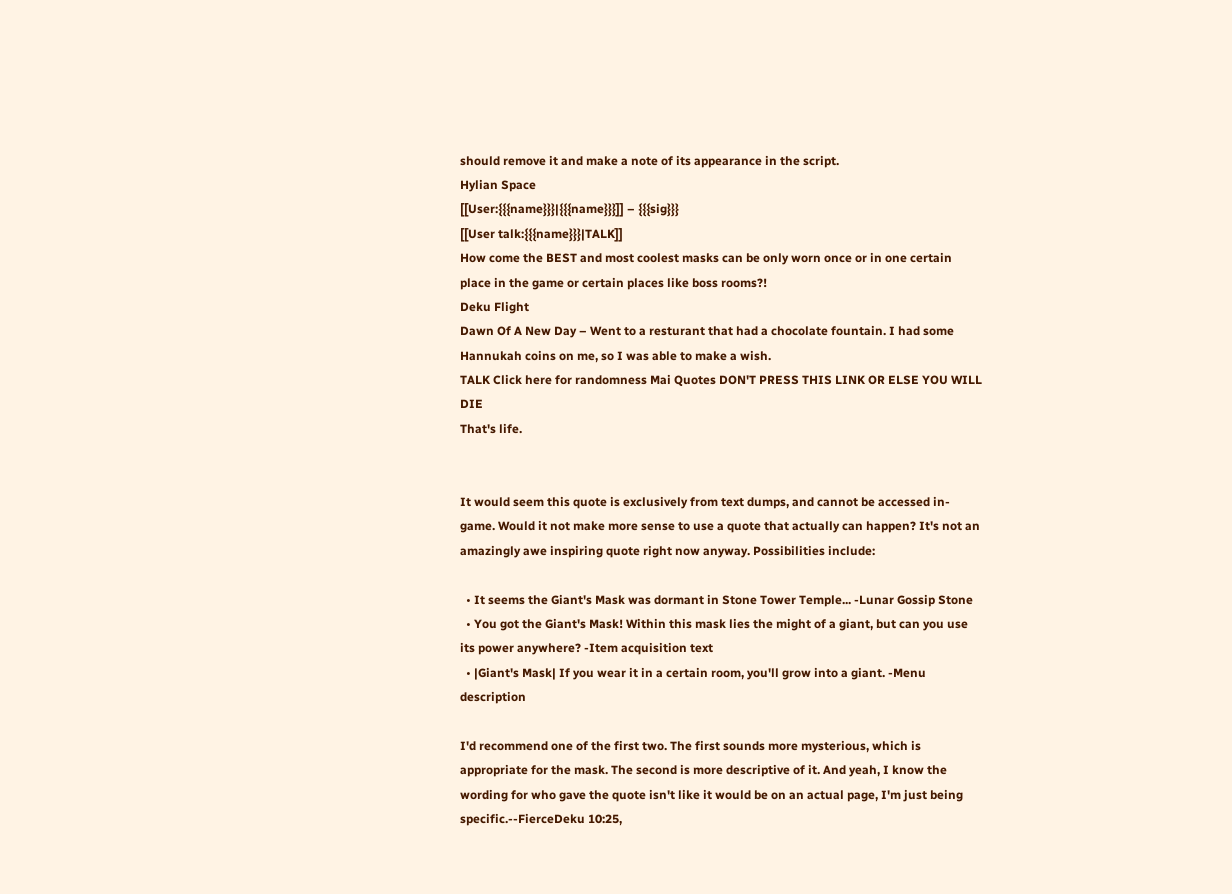should remove it and make a note of its appearance in the script.
Hylian Space
[[User:{{{name}}}|{{{name}}}]] – {{{sig}}}
[[User talk:{{{name}}}|TALK]]
How come the BEST and most coolest masks can be only worn once or in one certain place in the game or certain places like boss rooms?!
Deku Flight
Dawn Of A New Day – Went to a resturant that had a chocolate fountain. I had some Hannukah coins on me, so I was able to make a wish.
TALK Click here for randomness Mai Quotes DON'T PRESS THIS LINK OR ELSE YOU WILL DIE
That's life.


It would seem this quote is exclusively from text dumps, and cannot be accessed in-game. Would it not make more sense to use a quote that actually can happen? It's not an amazingly awe inspiring quote right now anyway. Possibilities include:

  • It seems the Giant's Mask was dormant in Stone Tower Temple... -Lunar Gossip Stone
  • You got the Giant's Mask! Within this mask lies the might of a giant, but can you use its power anywhere? -Item acquisition text
  • |Giant's Mask| If you wear it in a certain room, you'll grow into a giant. -Menu description

I'd recommend one of the first two. The first sounds more mysterious, which is appropriate for the mask. The second is more descriptive of it. And yeah, I know the wording for who gave the quote isn't like it would be on an actual page, I'm just being specific.--FierceDeku 10:25,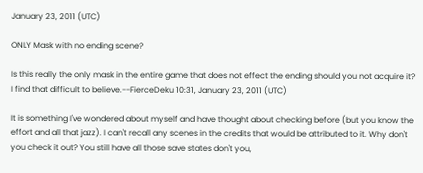January 23, 2011 (UTC)

ONLY Mask with no ending scene?

Is this really the only mask in the entire game that does not effect the ending should you not acquire it? I find that difficult to believe.--FierceDeku 10:31, January 23, 2011 (UTC)

It is something I've wondered about myself and have thought about checking before (but you know the effort and all that jazz). I can't recall any scenes in the credits that would be attributed to it. Why don't you check it out? You still have all those save states don't you,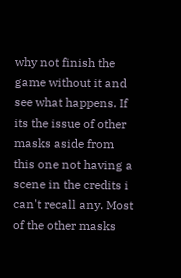why not finish the game without it and see what happens. If its the issue of other masks aside from this one not having a scene in the credits i can't recall any. Most of the other masks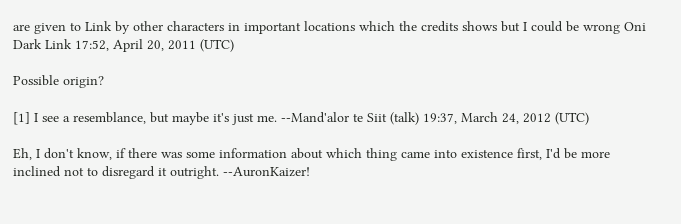are given to Link by other characters in important locations which the credits shows but I could be wrong Oni Dark Link 17:52, April 20, 2011 (UTC)

Possible origin?

[1] I see a resemblance, but maybe it's just me. --Mand'alor te Siit (talk) 19:37, March 24, 2012 (UTC)

Eh, I don't know, if there was some information about which thing came into existence first, I'd be more inclined not to disregard it outright. --AuronKaizer!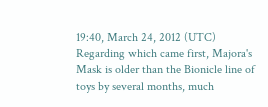19:40, March 24, 2012 (UTC)
Regarding which came first, Majora's Mask is older than the Bionicle line of toys by several months, much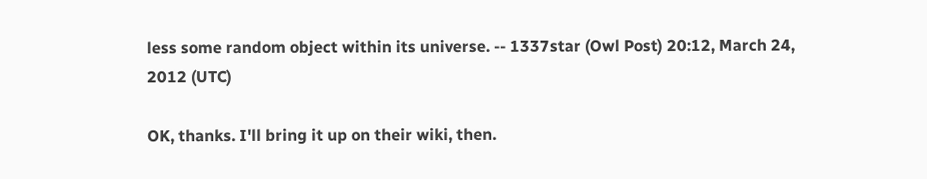less some random object within its universe. -- 1337star (Owl Post) 20:12, March 24, 2012 (UTC)

OK, thanks. I'll bring it up on their wiki, then.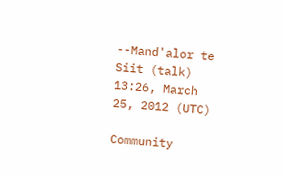--Mand'alor te Siit (talk) 13:26, March 25, 2012 (UTC)

Community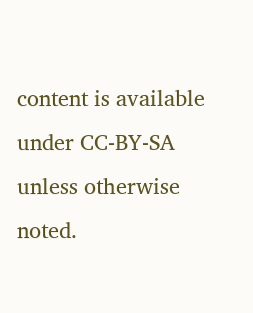content is available under CC-BY-SA unless otherwise noted.